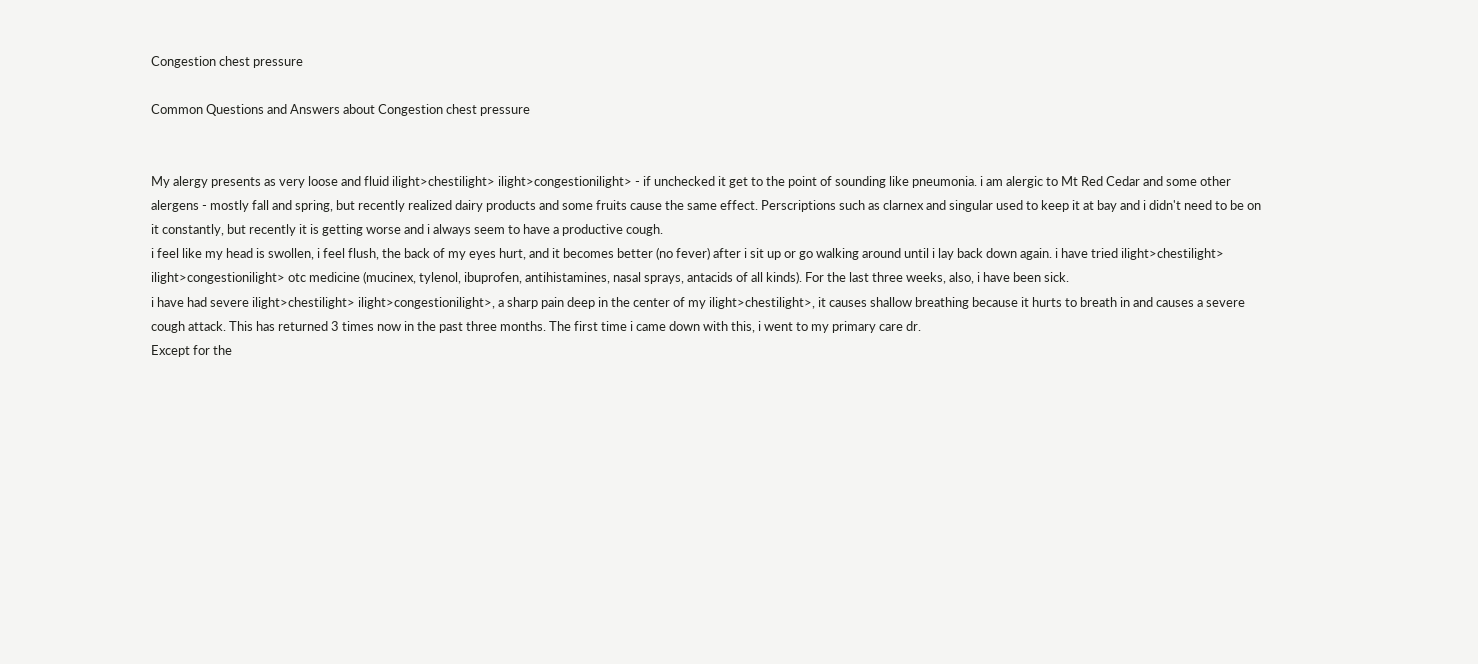Congestion chest pressure

Common Questions and Answers about Congestion chest pressure


My alergy presents as very loose and fluid ilight>chestilight> ilight>congestionilight> - if unchecked it get to the point of sounding like pneumonia. i am alergic to Mt Red Cedar and some other alergens - mostly fall and spring, but recently realized dairy products and some fruits cause the same effect. Perscriptions such as clarnex and singular used to keep it at bay and i didn't need to be on it constantly, but recently it is getting worse and i always seem to have a productive cough.
i feel like my head is swollen, i feel flush, the back of my eyes hurt, and it becomes better (no fever) after i sit up or go walking around until i lay back down again. i have tried ilight>chestilight> ilight>congestionilight> otc medicine (mucinex, tylenol, ibuprofen, antihistamines, nasal sprays, antacids of all kinds). For the last three weeks, also, i have been sick.
i have had severe ilight>chestilight> ilight>congestionilight>, a sharp pain deep in the center of my ilight>chestilight>, it causes shallow breathing because it hurts to breath in and causes a severe cough attack. This has returned 3 times now in the past three months. The first time i came down with this, i went to my primary care dr.
Except for the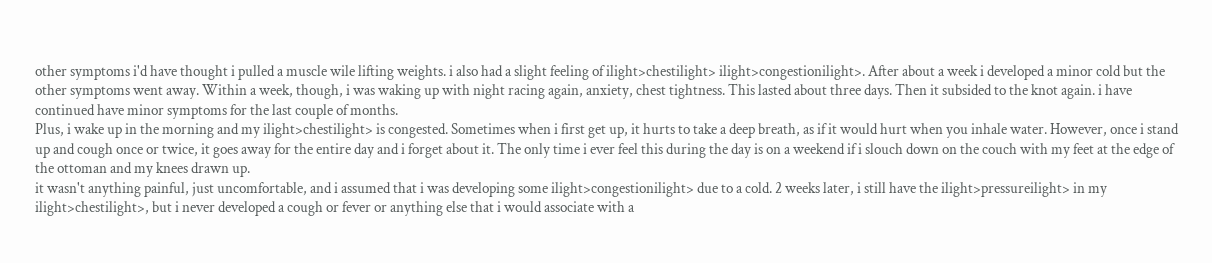other symptoms i'd have thought i pulled a muscle wile lifting weights. i also had a slight feeling of ilight>chestilight> ilight>congestionilight>. After about a week i developed a minor cold but the other symptoms went away. Within a week, though, i was waking up with night racing again, anxiety, chest tightness. This lasted about three days. Then it subsided to the knot again. i have continued have minor symptoms for the last couple of months.
Plus, i wake up in the morning and my ilight>chestilight> is congested. Sometimes when i first get up, it hurts to take a deep breath, as if it would hurt when you inhale water. However, once i stand up and cough once or twice, it goes away for the entire day and i forget about it. The only time i ever feel this during the day is on a weekend if i slouch down on the couch with my feet at the edge of the ottoman and my knees drawn up.
it wasn't anything painful, just uncomfortable, and i assumed that i was developing some ilight>congestionilight> due to a cold. 2 weeks later, i still have the ilight>pressureilight> in my ilight>chestilight>, but i never developed a cough or fever or anything else that i would associate with a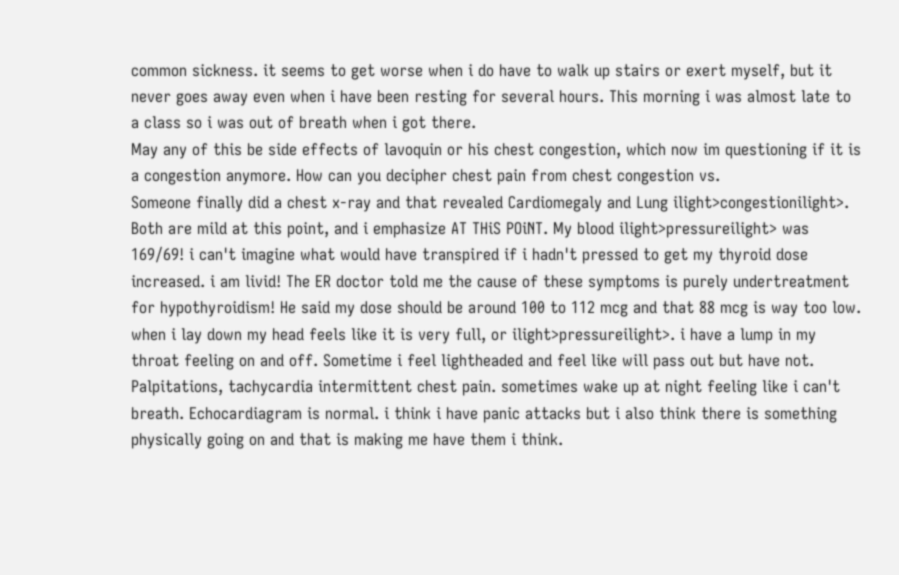common sickness. it seems to get worse when i do have to walk up stairs or exert myself, but it never goes away even when i have been resting for several hours. This morning i was almost late to a class so i was out of breath when i got there.
May any of this be side effects of lavoquin or his chest congestion, which now im questioning if it is a congestion anymore. How can you decipher chest pain from chest congestion vs.
Someone finally did a chest x-ray and that revealed Cardiomegaly and Lung ilight>congestionilight>. Both are mild at this point, and i emphasize AT THiS POiNT. My blood ilight>pressureilight> was 169/69! i can't imagine what would have transpired if i hadn't pressed to get my thyroid dose increased. i am livid! The ER doctor told me the cause of these symptoms is purely undertreatment for hypothyroidism! He said my dose should be around 100 to 112 mcg and that 88 mcg is way too low.
when i lay down my head feels like it is very full, or ilight>pressureilight>. i have a lump in my throat feeling on and off. Sometime i feel lightheaded and feel like will pass out but have not. Palpitations, tachycardia intermittent chest pain. sometimes wake up at night feeling like i can't breath. Echocardiagram is normal. i think i have panic attacks but i also think there is something physically going on and that is making me have them i think.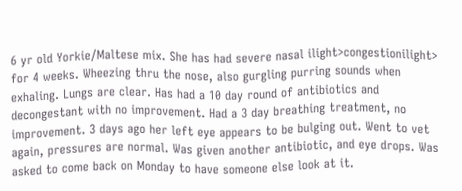6 yr old Yorkie/Maltese mix. She has had severe nasal ilight>congestionilight> for 4 weeks. Wheezing thru the nose, also gurgling purring sounds when exhaling. Lungs are clear. Has had a 10 day round of antibiotics and decongestant with no improvement. Had a 3 day breathing treatment, no improvement. 3 days ago her left eye appears to be bulging out. Went to vet again, pressures are normal. Was given another antibiotic, and eye drops. Was asked to come back on Monday to have someone else look at it.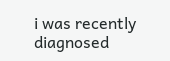i was recently diagnosed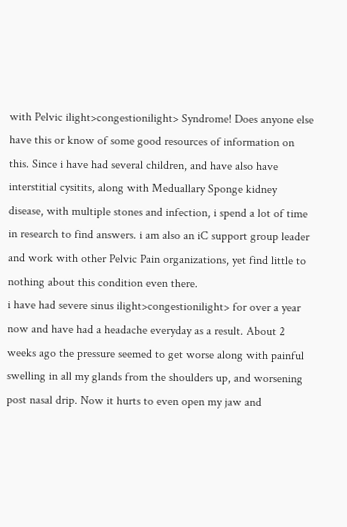with Pelvic ilight>congestionilight> Syndrome! Does anyone else have this or know of some good resources of information on this. Since i have had several children, and have also have interstitial cysitits, along with Meduallary Sponge kidney disease, with multiple stones and infection, i spend a lot of time in research to find answers. i am also an iC support group leader and work with other Pelvic Pain organizations, yet find little to nothing about this condition even there.
i have had severe sinus ilight>congestionilight> for over a year now and have had a headache everyday as a result. About 2 weeks ago the pressure seemed to get worse along with painful swelling in all my glands from the shoulders up, and worsening post nasal drip. Now it hurts to even open my jaw and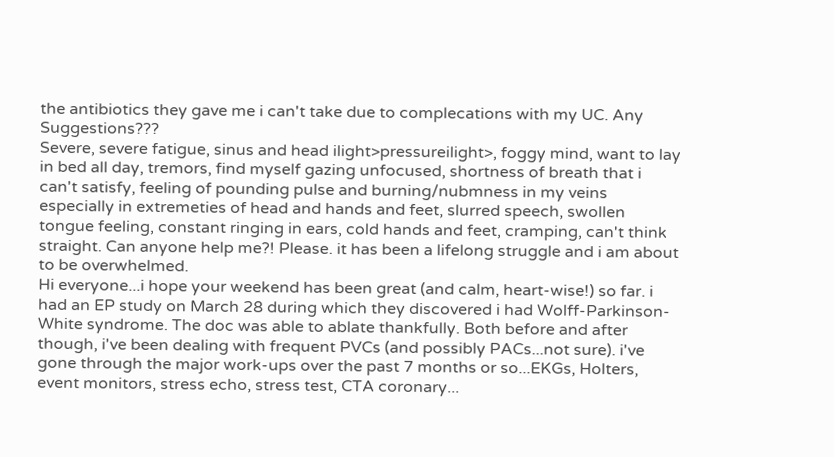the antibiotics they gave me i can't take due to complecations with my UC. Any Suggestions???
Severe, severe fatigue, sinus and head ilight>pressureilight>, foggy mind, want to lay in bed all day, tremors, find myself gazing unfocused, shortness of breath that i can't satisfy, feeling of pounding pulse and burning/nubmness in my veins especially in extremeties of head and hands and feet, slurred speech, swollen tongue feeling, constant ringing in ears, cold hands and feet, cramping, can't think straight. Can anyone help me?! Please. it has been a lifelong struggle and i am about to be overwhelmed.
Hi everyone...i hope your weekend has been great (and calm, heart-wise!) so far. i had an EP study on March 28 during which they discovered i had Wolff-Parkinson-White syndrome. The doc was able to ablate thankfully. Both before and after though, i've been dealing with frequent PVCs (and possibly PACs...not sure). i've gone through the major work-ups over the past 7 months or so...EKGs, Holters, event monitors, stress echo, stress test, CTA coronary...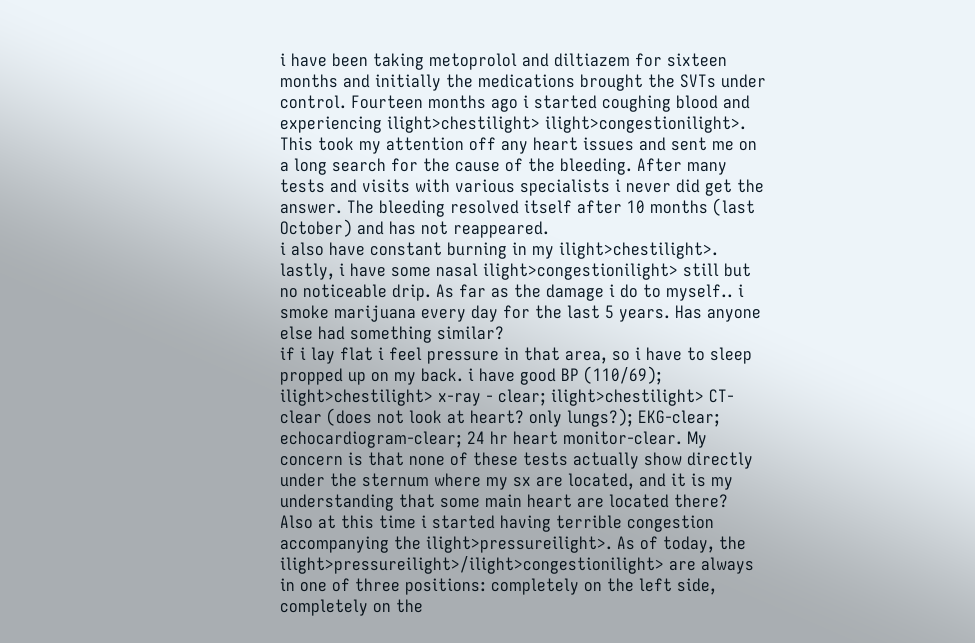i have been taking metoprolol and diltiazem for sixteen months and initially the medications brought the SVTs under control. Fourteen months ago i started coughing blood and experiencing ilight>chestilight> ilight>congestionilight>. This took my attention off any heart issues and sent me on a long search for the cause of the bleeding. After many tests and visits with various specialists i never did get the answer. The bleeding resolved itself after 10 months (last October) and has not reappeared.
i also have constant burning in my ilight>chestilight>. lastly, i have some nasal ilight>congestionilight> still but no noticeable drip. As far as the damage i do to myself.. i smoke marijuana every day for the last 5 years. Has anyone else had something similar?
if i lay flat i feel pressure in that area, so i have to sleep propped up on my back. i have good BP (110/69); ilight>chestilight> x-ray - clear; ilight>chestilight> CT-clear (does not look at heart? only lungs?); EKG-clear; echocardiogram-clear; 24 hr heart monitor-clear. My concern is that none of these tests actually show directly under the sternum where my sx are located, and it is my understanding that some main heart are located there?
Also at this time i started having terrible congestion accompanying the ilight>pressureilight>. As of today, the ilight>pressureilight>/ilight>congestionilight> are always in one of three positions: completely on the left side, completely on the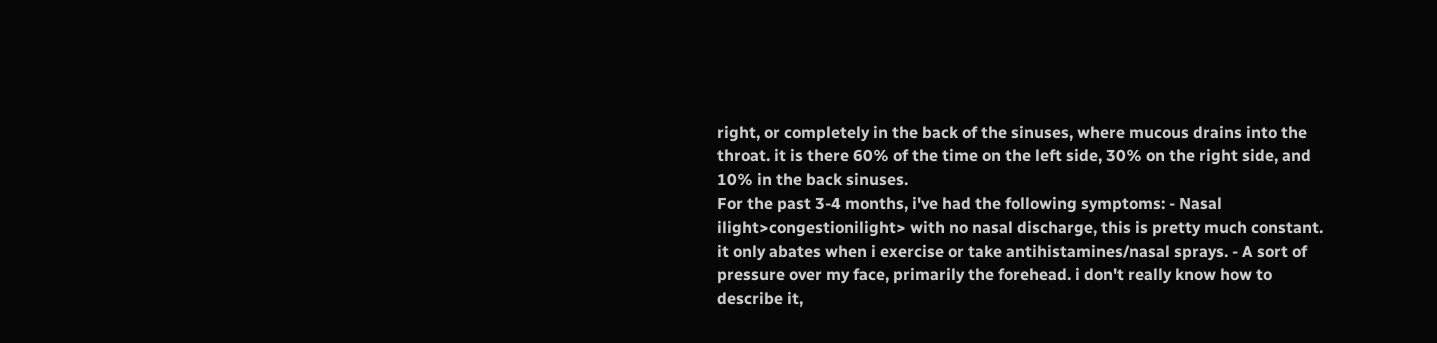right, or completely in the back of the sinuses, where mucous drains into the throat. it is there 60% of the time on the left side, 30% on the right side, and 10% in the back sinuses.
For the past 3-4 months, i've had the following symptoms: - Nasal ilight>congestionilight> with no nasal discharge, this is pretty much constant. it only abates when i exercise or take antihistamines/nasal sprays. - A sort of pressure over my face, primarily the forehead. i don't really know how to describe it,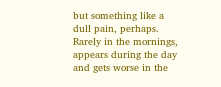but something like a dull pain, perhaps. Rarely in the mornings, appears during the day and gets worse in the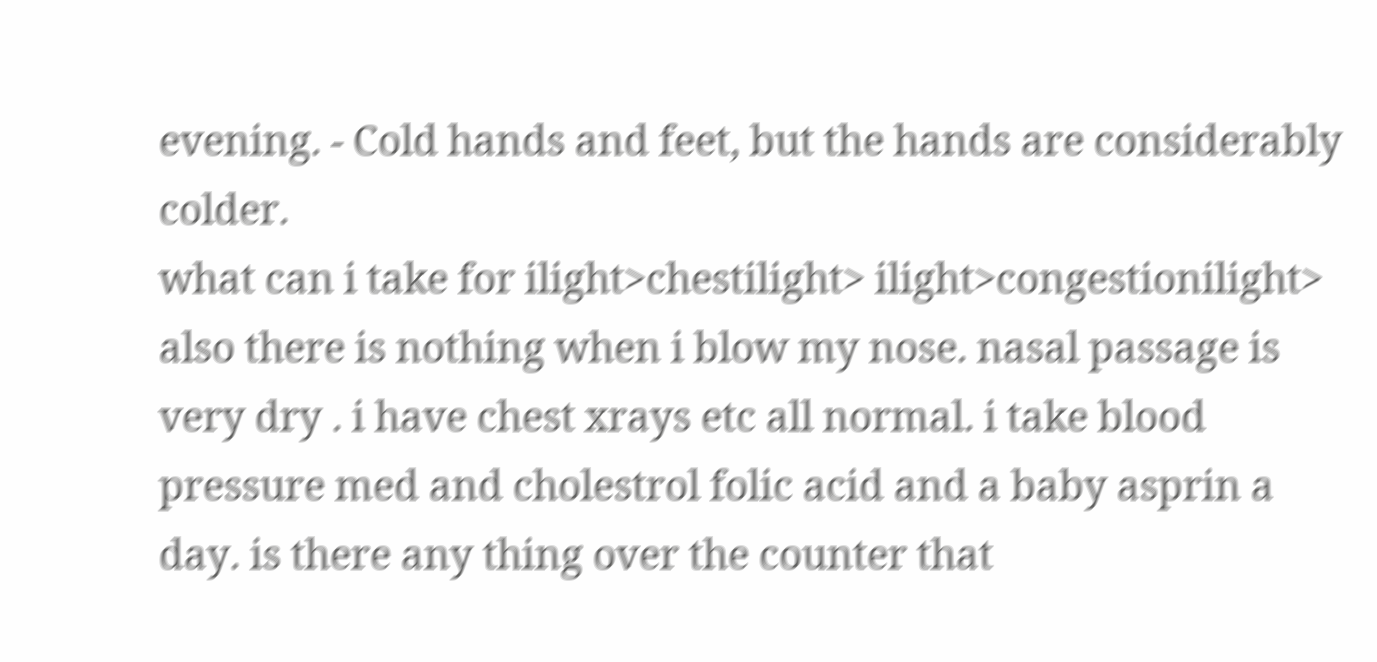evening. - Cold hands and feet, but the hands are considerably colder.
what can i take for ilight>chestilight> ilight>congestionilight> also there is nothing when i blow my nose. nasal passage is very dry . i have chest xrays etc all normal. i take blood pressure med and cholestrol folic acid and a baby asprin a day. is there any thing over the counter that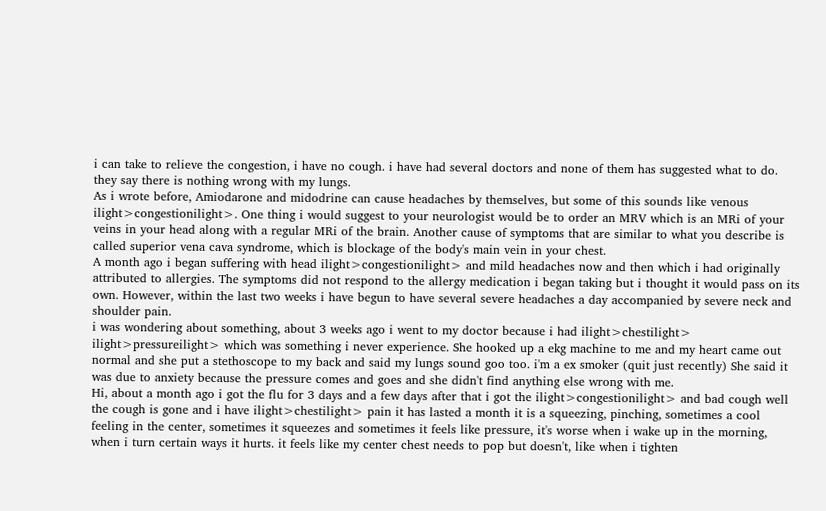i can take to relieve the congestion, i have no cough. i have had several doctors and none of them has suggested what to do. they say there is nothing wrong with my lungs.
As i wrote before, Amiodarone and midodrine can cause headaches by themselves, but some of this sounds like venous ilight>congestionilight>. One thing i would suggest to your neurologist would be to order an MRV which is an MRi of your veins in your head along with a regular MRi of the brain. Another cause of symptoms that are similar to what you describe is called superior vena cava syndrome, which is blockage of the body's main vein in your chest.
A month ago i began suffering with head ilight>congestionilight> and mild headaches now and then which i had originally attributed to allergies. The symptoms did not respond to the allergy medication i began taking but i thought it would pass on its own. However, within the last two weeks i have begun to have several severe headaches a day accompanied by severe neck and shoulder pain.
i was wondering about something, about 3 weeks ago i went to my doctor because i had ilight>chestilight> ilight>pressureilight> which was something i never experience. She hooked up a ekg machine to me and my heart came out normal and she put a stethoscope to my back and said my lungs sound goo too. i'm a ex smoker (quit just recently) She said it was due to anxiety because the pressure comes and goes and she didn't find anything else wrong with me.
Hi, about a month ago i got the flu for 3 days and a few days after that i got the ilight>congestionilight> and bad cough well the cough is gone and i have ilight>chestilight> pain it has lasted a month it is a squeezing, pinching, sometimes a cool feeling in the center, sometimes it squeezes and sometimes it feels like pressure, it's worse when i wake up in the morning, when i turn certain ways it hurts. it feels like my center chest needs to pop but doesn't, like when i tighten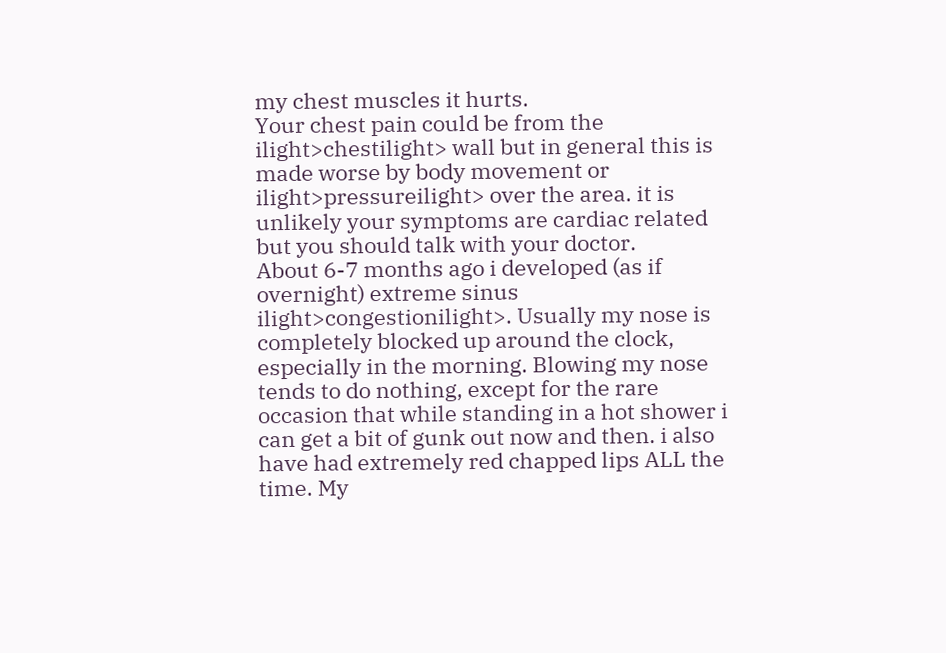my chest muscles it hurts.
Your chest pain could be from the ilight>chestilight> wall but in general this is made worse by body movement or ilight>pressureilight> over the area. it is unlikely your symptoms are cardiac related but you should talk with your doctor.
About 6-7 months ago i developed (as if overnight) extreme sinus ilight>congestionilight>. Usually my nose is completely blocked up around the clock, especially in the morning. Blowing my nose tends to do nothing, except for the rare occasion that while standing in a hot shower i can get a bit of gunk out now and then. i also have had extremely red chapped lips ALL the time. My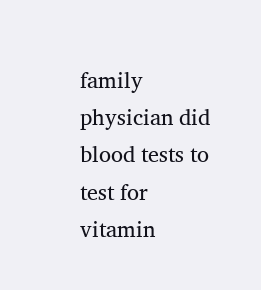family physician did blood tests to test for vitamin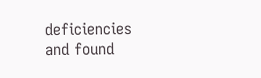deficiencies and found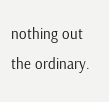nothing out the ordinary.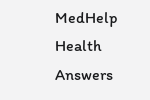MedHelp Health Answers